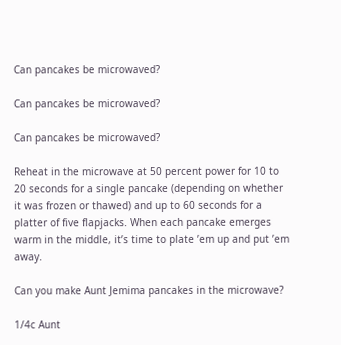Can pancakes be microwaved?

Can pancakes be microwaved?

Can pancakes be microwaved?

Reheat in the microwave at 50 percent power for 10 to 20 seconds for a single pancake (depending on whether it was frozen or thawed) and up to 60 seconds for a platter of five flapjacks. When each pancake emerges warm in the middle, it’s time to plate ’em up and put ’em away.

Can you make Aunt Jemima pancakes in the microwave?

1/4c Aunt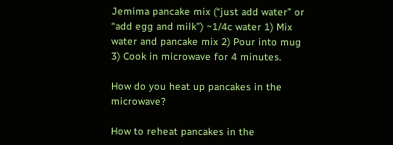Jemima pancake mix (“just add water” or “add egg and milk”) ~1/4c water 1) Mix water and pancake mix 2) Pour into mug 3) Cook in microwave for 4 minutes.

How do you heat up pancakes in the microwave?

How to reheat pancakes in the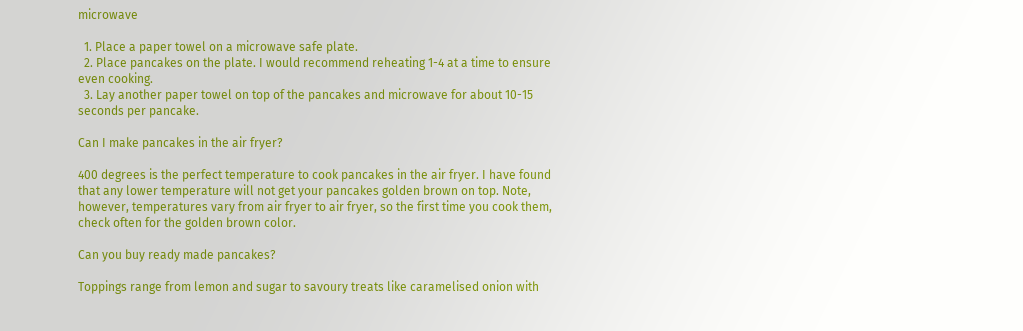microwave

  1. Place a paper towel on a microwave safe plate.
  2. Place pancakes on the plate. I would recommend reheating 1-4 at a time to ensure even cooking.
  3. Lay another paper towel on top of the pancakes and microwave for about 10-15 seconds per pancake.

Can I make pancakes in the air fryer?

400 degrees is the perfect temperature to cook pancakes in the air fryer. I have found that any lower temperature will not get your pancakes golden brown on top. Note, however, temperatures vary from air fryer to air fryer, so the first time you cook them, check often for the golden brown color.

Can you buy ready made pancakes?

Toppings range from lemon and sugar to savoury treats like caramelised onion with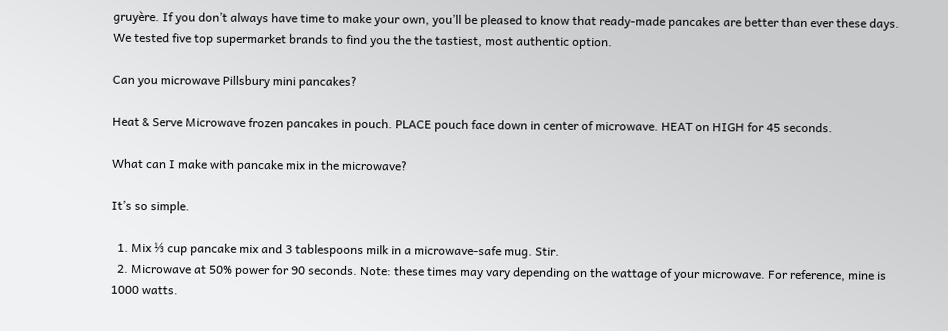gruyère. If you don’t always have time to make your own, you’ll be pleased to know that ready-made pancakes are better than ever these days. We tested five top supermarket brands to find you the the tastiest, most authentic option.

Can you microwave Pillsbury mini pancakes?

Heat & Serve Microwave frozen pancakes in pouch. PLACE pouch face down in center of microwave. HEAT on HIGH for 45 seconds.

What can I make with pancake mix in the microwave?

It’s so simple.

  1. Mix ⅓ cup pancake mix and 3 tablespoons milk in a microwave-safe mug. Stir.
  2. Microwave at 50% power for 90 seconds. Note: these times may vary depending on the wattage of your microwave. For reference, mine is 1000 watts.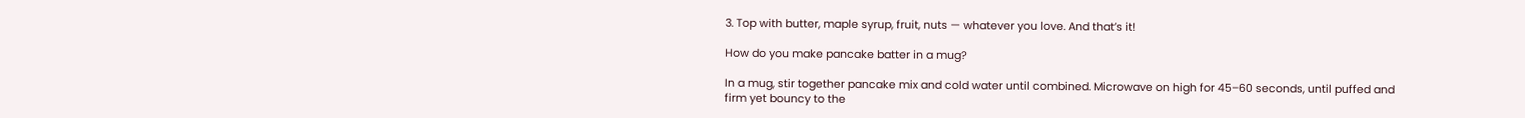3. Top with butter, maple syrup, fruit, nuts — whatever you love. And that’s it!

How do you make pancake batter in a mug?

In a mug, stir together pancake mix and cold water until combined. Microwave on high for 45–60 seconds, until puffed and firm yet bouncy to the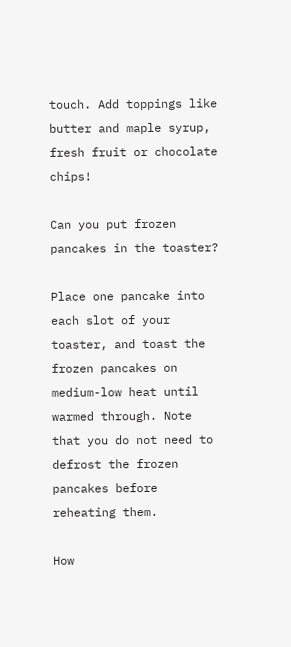touch. Add toppings like butter and maple syrup, fresh fruit or chocolate chips!

Can you put frozen pancakes in the toaster?

Place one pancake into each slot of your toaster, and toast the frozen pancakes on medium-low heat until warmed through. Note that you do not need to defrost the frozen pancakes before reheating them.

How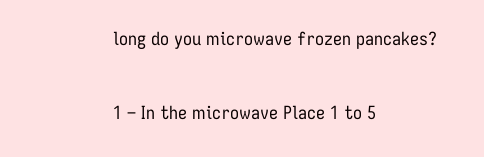long do you microwave frozen pancakes?

1 – In the microwave Place 1 to 5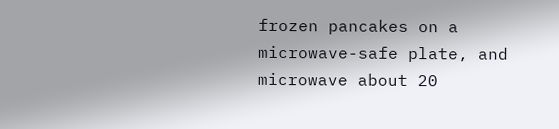frozen pancakes on a microwave-safe plate, and microwave about 20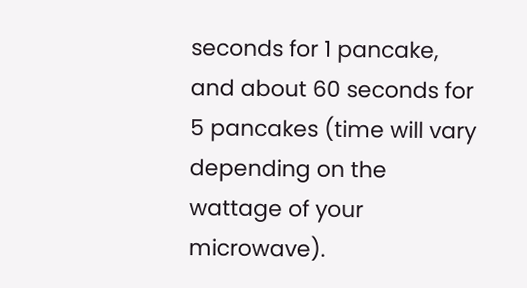seconds for 1 pancake, and about 60 seconds for 5 pancakes (time will vary depending on the wattage of your microwave).